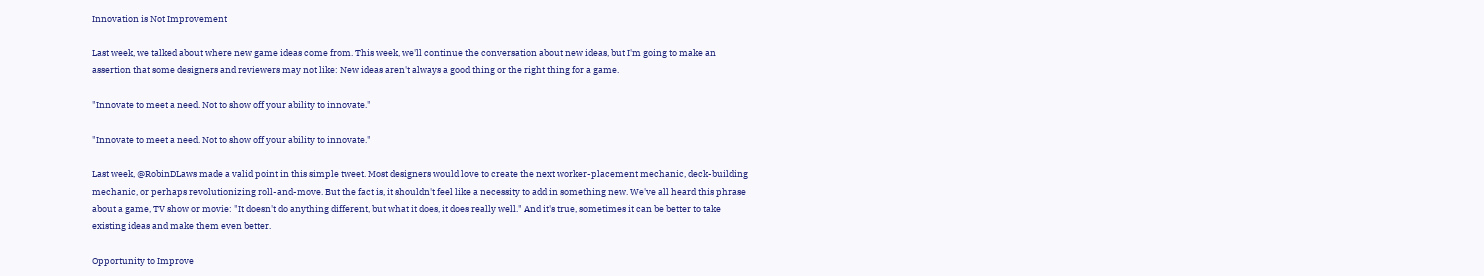Innovation is Not Improvement

Last week, we talked about where new game ideas come from. This week, we'll continue the conversation about new ideas, but I'm going to make an assertion that some designers and reviewers may not like: New ideas aren't always a good thing or the right thing for a game.

"Innovate to meet a need. Not to show off your ability to innovate."

"Innovate to meet a need. Not to show off your ability to innovate."

Last week, @RobinDLaws made a valid point in this simple tweet. Most designers would love to create the next worker-placement mechanic, deck-building mechanic, or perhaps revolutionizing roll-and-move. But the fact is, it shouldn't feel like a necessity to add in something new. We've all heard this phrase about a game, TV show or movie: "It doesn't do anything different, but what it does, it does really well." And it's true, sometimes it can be better to take existing ideas and make them even better.

Opportunity to Improve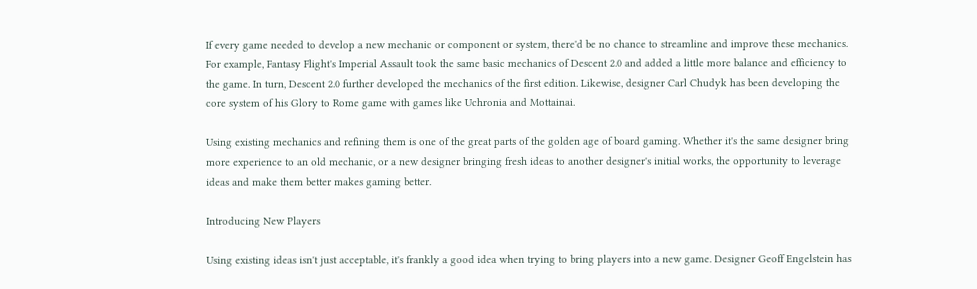If every game needed to develop a new mechanic or component or system, there'd be no chance to streamline and improve these mechanics. For example, Fantasy Flight's Imperial Assault took the same basic mechanics of Descent 2.0 and added a little more balance and efficiency to the game. In turn, Descent 2.0 further developed the mechanics of the first edition. Likewise, designer Carl Chudyk has been developing the core system of his Glory to Rome game with games like Uchronia and Mottainai.

Using existing mechanics and refining them is one of the great parts of the golden age of board gaming. Whether it's the same designer bring more experience to an old mechanic, or a new designer bringing fresh ideas to another designer's initial works, the opportunity to leverage ideas and make them better makes gaming better.

Introducing New Players

Using existing ideas isn't just acceptable, it's frankly a good idea when trying to bring players into a new game. Designer Geoff Engelstein has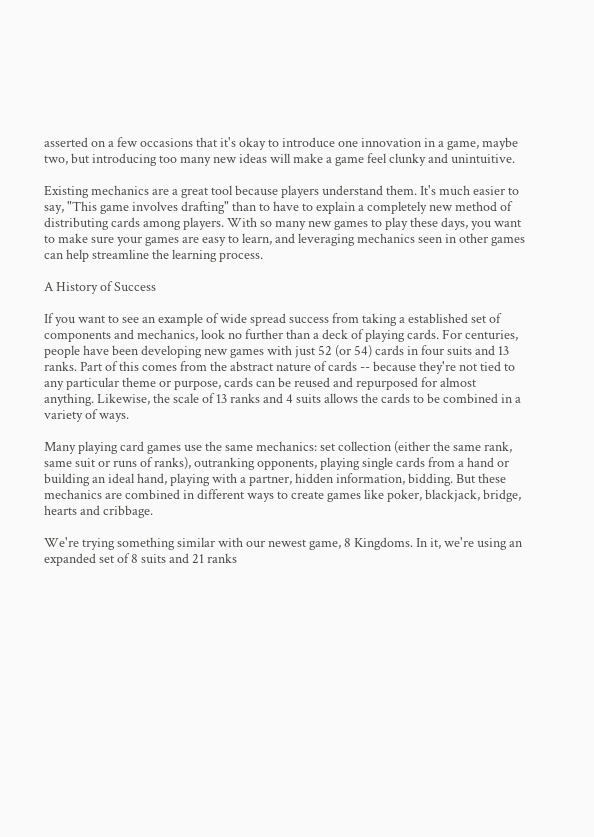asserted on a few occasions that it's okay to introduce one innovation in a game, maybe two, but introducing too many new ideas will make a game feel clunky and unintuitive.

Existing mechanics are a great tool because players understand them. It's much easier to say, "This game involves drafting" than to have to explain a completely new method of distributing cards among players. With so many new games to play these days, you want to make sure your games are easy to learn, and leveraging mechanics seen in other games can help streamline the learning process.

A History of Success

If you want to see an example of wide spread success from taking a established set of components and mechanics, look no further than a deck of playing cards. For centuries, people have been developing new games with just 52 (or 54) cards in four suits and 13 ranks. Part of this comes from the abstract nature of cards -- because they're not tied to any particular theme or purpose, cards can be reused and repurposed for almost anything. Likewise, the scale of 13 ranks and 4 suits allows the cards to be combined in a variety of ways.

Many playing card games use the same mechanics: set collection (either the same rank, same suit or runs of ranks), outranking opponents, playing single cards from a hand or building an ideal hand, playing with a partner, hidden information, bidding. But these mechanics are combined in different ways to create games like poker, blackjack, bridge, hearts and cribbage.

We're trying something similar with our newest game, 8 Kingdoms. In it, we're using an expanded set of 8 suits and 21 ranks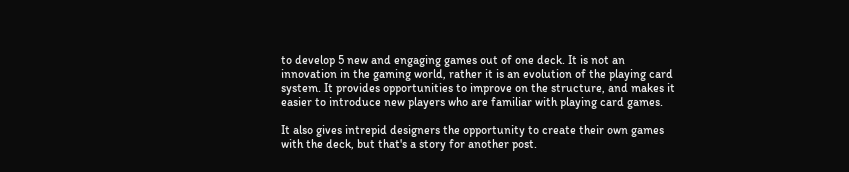to develop 5 new and engaging games out of one deck. It is not an innovation in the gaming world, rather it is an evolution of the playing card system. It provides opportunities to improve on the structure, and makes it easier to introduce new players who are familiar with playing card games.

It also gives intrepid designers the opportunity to create their own games with the deck, but that's a story for another post.